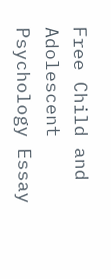Free Child and Adolescent Psychology Essay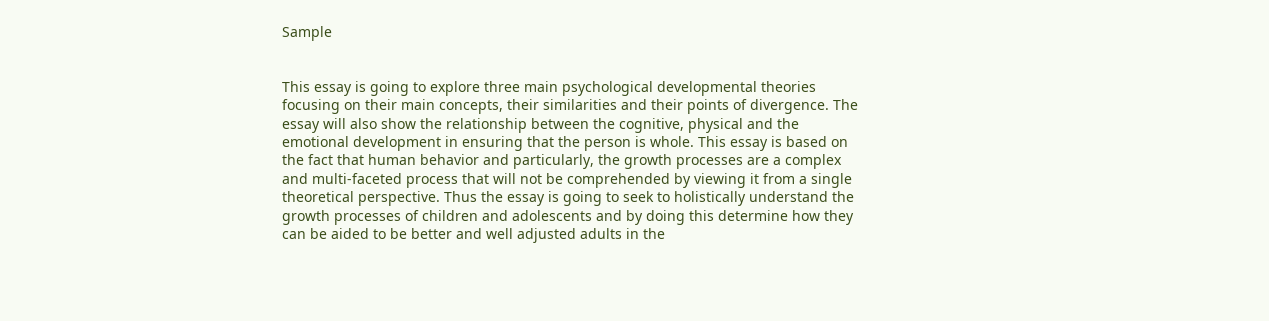Sample


This essay is going to explore three main psychological developmental theories focusing on their main concepts, their similarities and their points of divergence. The essay will also show the relationship between the cognitive, physical and the emotional development in ensuring that the person is whole. This essay is based on the fact that human behavior and particularly, the growth processes are a complex and multi-faceted process that will not be comprehended by viewing it from a single theoretical perspective. Thus the essay is going to seek to holistically understand the growth processes of children and adolescents and by doing this determine how they can be aided to be better and well adjusted adults in the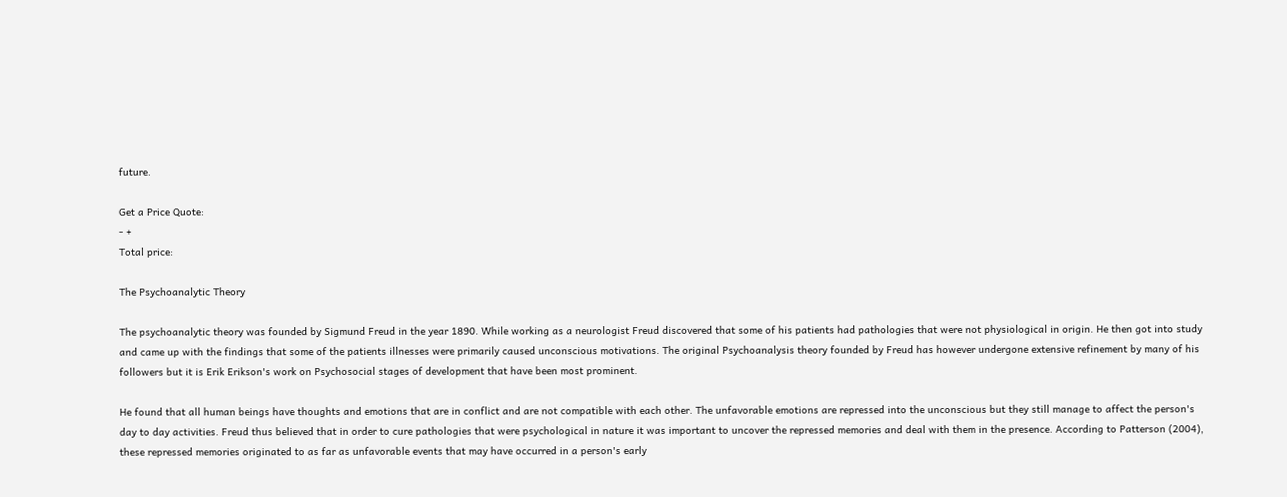future.

Get a Price Quote:
- +
Total price:

The Psychoanalytic Theory

The psychoanalytic theory was founded by Sigmund Freud in the year 1890. While working as a neurologist Freud discovered that some of his patients had pathologies that were not physiological in origin. He then got into study and came up with the findings that some of the patients illnesses were primarily caused unconscious motivations. The original Psychoanalysis theory founded by Freud has however undergone extensive refinement by many of his followers but it is Erik Erikson's work on Psychosocial stages of development that have been most prominent.

He found that all human beings have thoughts and emotions that are in conflict and are not compatible with each other. The unfavorable emotions are repressed into the unconscious but they still manage to affect the person's day to day activities. Freud thus believed that in order to cure pathologies that were psychological in nature it was important to uncover the repressed memories and deal with them in the presence. According to Patterson (2004), these repressed memories originated to as far as unfavorable events that may have occurred in a person's early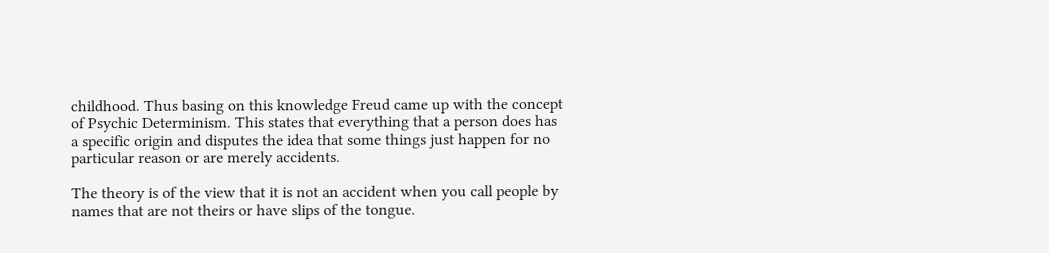childhood. Thus basing on this knowledge Freud came up with the concept of Psychic Determinism. This states that everything that a person does has a specific origin and disputes the idea that some things just happen for no particular reason or are merely accidents.

The theory is of the view that it is not an accident when you call people by names that are not theirs or have slips of the tongue.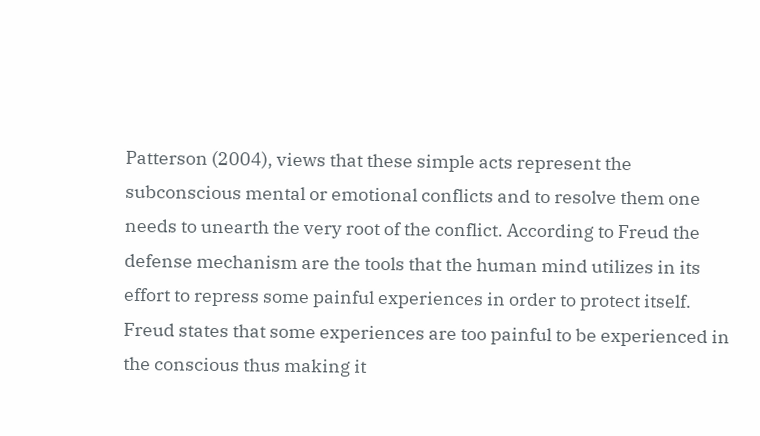Patterson (2004), views that these simple acts represent the subconscious mental or emotional conflicts and to resolve them one needs to unearth the very root of the conflict. According to Freud the defense mechanism are the tools that the human mind utilizes in its effort to repress some painful experiences in order to protect itself. Freud states that some experiences are too painful to be experienced in the conscious thus making it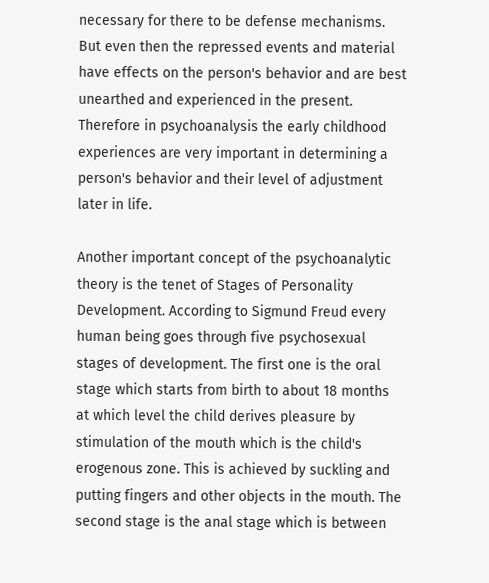necessary for there to be defense mechanisms. But even then the repressed events and material have effects on the person's behavior and are best unearthed and experienced in the present. Therefore in psychoanalysis the early childhood experiences are very important in determining a person's behavior and their level of adjustment later in life.

Another important concept of the psychoanalytic theory is the tenet of Stages of Personality Development. According to Sigmund Freud every human being goes through five psychosexual stages of development. The first one is the oral stage which starts from birth to about 18 months at which level the child derives pleasure by stimulation of the mouth which is the child's erogenous zone. This is achieved by suckling and putting fingers and other objects in the mouth. The second stage is the anal stage which is between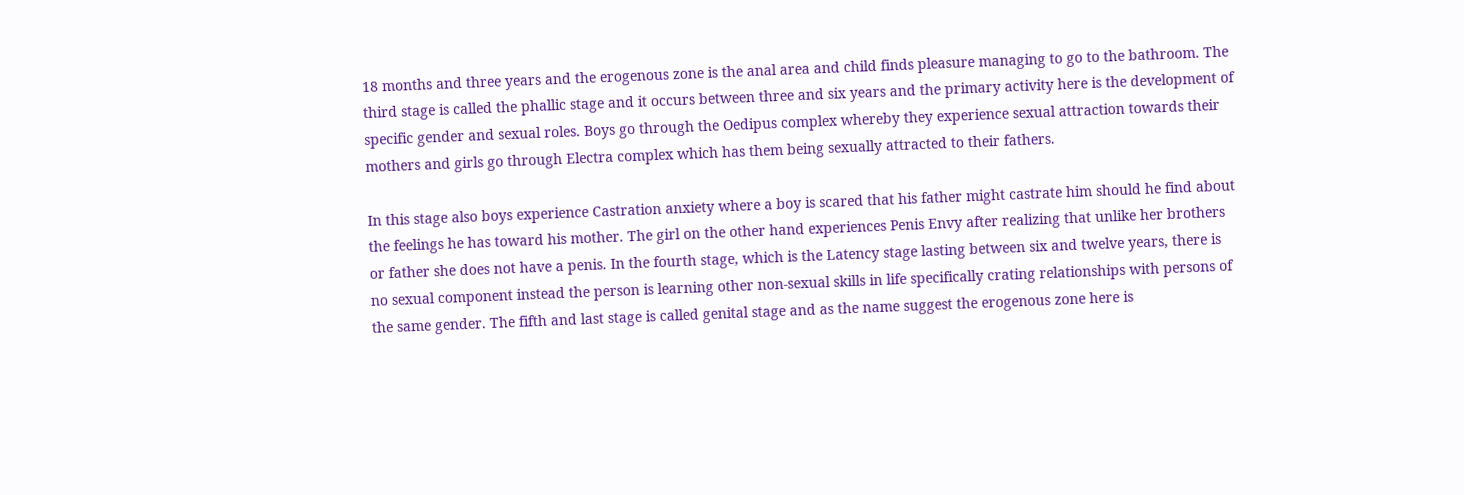18 months and three years and the erogenous zone is the anal area and child finds pleasure managing to go to the bathroom. The third stage is called the phallic stage and it occurs between three and six years and the primary activity here is the development of specific gender and sexual roles. Boys go through the Oedipus complex whereby they experience sexual attraction towards their mothers and girls go through Electra complex which has them being sexually attracted to their fathers.

In this stage also boys experience Castration anxiety where a boy is scared that his father might castrate him should he find about the feelings he has toward his mother. The girl on the other hand experiences Penis Envy after realizing that unlike her brothers or father she does not have a penis. In the fourth stage, which is the Latency stage lasting between six and twelve years, there is no sexual component instead the person is learning other non-sexual skills in life specifically crating relationships with persons of the same gender. The fifth and last stage is called genital stage and as the name suggest the erogenous zone here is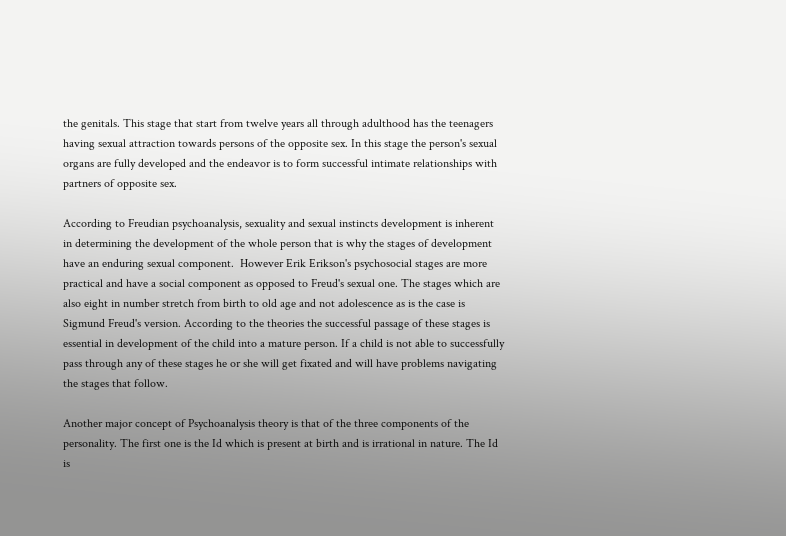the genitals. This stage that start from twelve years all through adulthood has the teenagers having sexual attraction towards persons of the opposite sex. In this stage the person's sexual organs are fully developed and the endeavor is to form successful intimate relationships with partners of opposite sex.

According to Freudian psychoanalysis, sexuality and sexual instincts development is inherent in determining the development of the whole person that is why the stages of development have an enduring sexual component.  However Erik Erikson's psychosocial stages are more practical and have a social component as opposed to Freud's sexual one. The stages which are also eight in number stretch from birth to old age and not adolescence as is the case is Sigmund Freud's version. According to the theories the successful passage of these stages is essential in development of the child into a mature person. If a child is not able to successfully pass through any of these stages he or she will get fixated and will have problems navigating the stages that follow.

Another major concept of Psychoanalysis theory is that of the three components of the personality. The first one is the Id which is present at birth and is irrational in nature. The Id is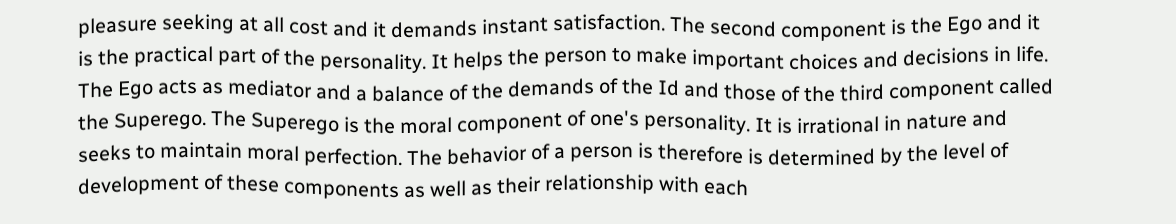pleasure seeking at all cost and it demands instant satisfaction. The second component is the Ego and it is the practical part of the personality. It helps the person to make important choices and decisions in life. The Ego acts as mediator and a balance of the demands of the Id and those of the third component called the Superego. The Superego is the moral component of one's personality. It is irrational in nature and seeks to maintain moral perfection. The behavior of a person is therefore is determined by the level of development of these components as well as their relationship with each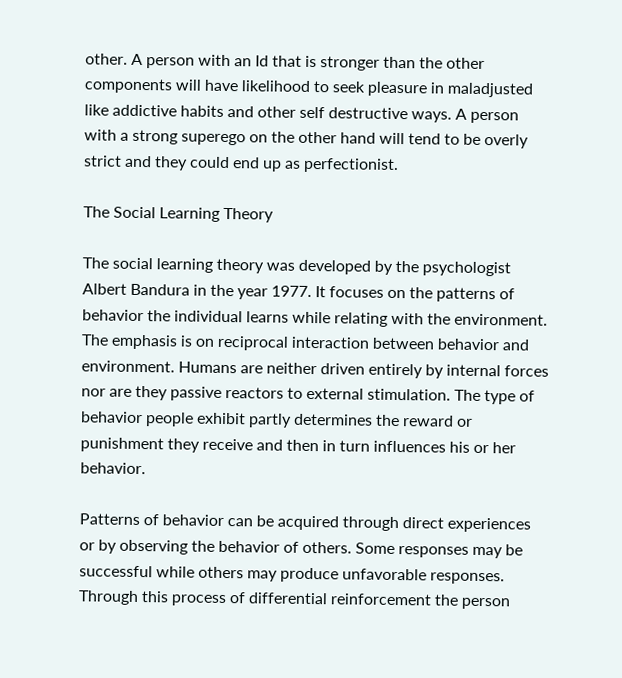other. A person with an Id that is stronger than the other components will have likelihood to seek pleasure in maladjusted like addictive habits and other self destructive ways. A person with a strong superego on the other hand will tend to be overly strict and they could end up as perfectionist.

The Social Learning Theory

The social learning theory was developed by the psychologist Albert Bandura in the year 1977. It focuses on the patterns of behavior the individual learns while relating with the environment. The emphasis is on reciprocal interaction between behavior and environment. Humans are neither driven entirely by internal forces nor are they passive reactors to external stimulation. The type of behavior people exhibit partly determines the reward or punishment they receive and then in turn influences his or her behavior.

Patterns of behavior can be acquired through direct experiences or by observing the behavior of others. Some responses may be successful while others may produce unfavorable responses. Through this process of differential reinforcement the person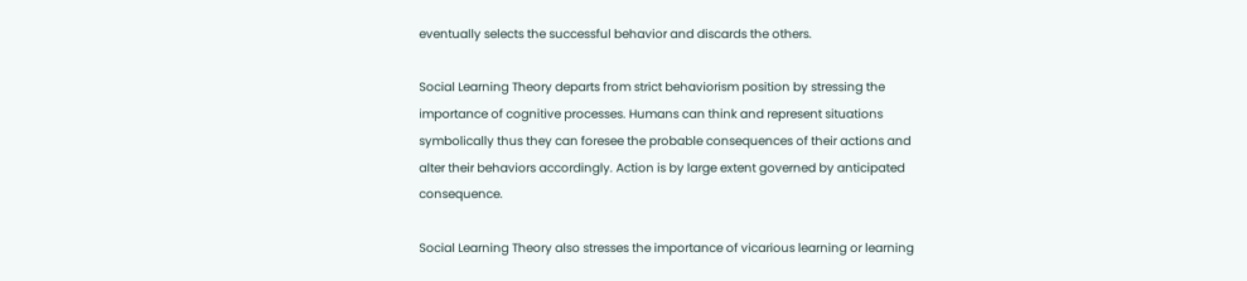eventually selects the successful behavior and discards the others.

Social Learning Theory departs from strict behaviorism position by stressing the importance of cognitive processes. Humans can think and represent situations symbolically thus they can foresee the probable consequences of their actions and alter their behaviors accordingly. Action is by large extent governed by anticipated consequence.

Social Learning Theory also stresses the importance of vicarious learning or learning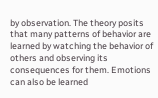by observation. The theory posits that many patterns of behavior are learned by watching the behavior of others and observing its consequences for them. Emotions can also be learned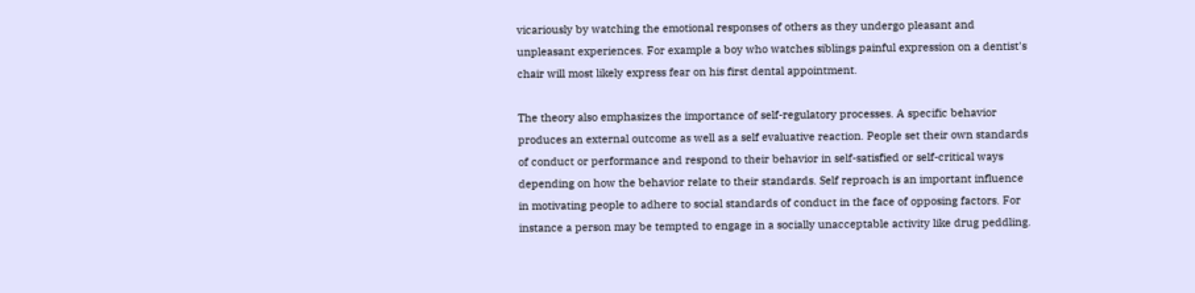vicariously by watching the emotional responses of others as they undergo pleasant and unpleasant experiences. For example a boy who watches siblings painful expression on a dentist's chair will most likely express fear on his first dental appointment.

The theory also emphasizes the importance of self-regulatory processes. A specific behavior produces an external outcome as well as a self evaluative reaction. People set their own standards of conduct or performance and respond to their behavior in self-satisfied or self-critical ways depending on how the behavior relate to their standards. Self reproach is an important influence in motivating people to adhere to social standards of conduct in the face of opposing factors. For instance a person may be tempted to engage in a socially unacceptable activity like drug peddling.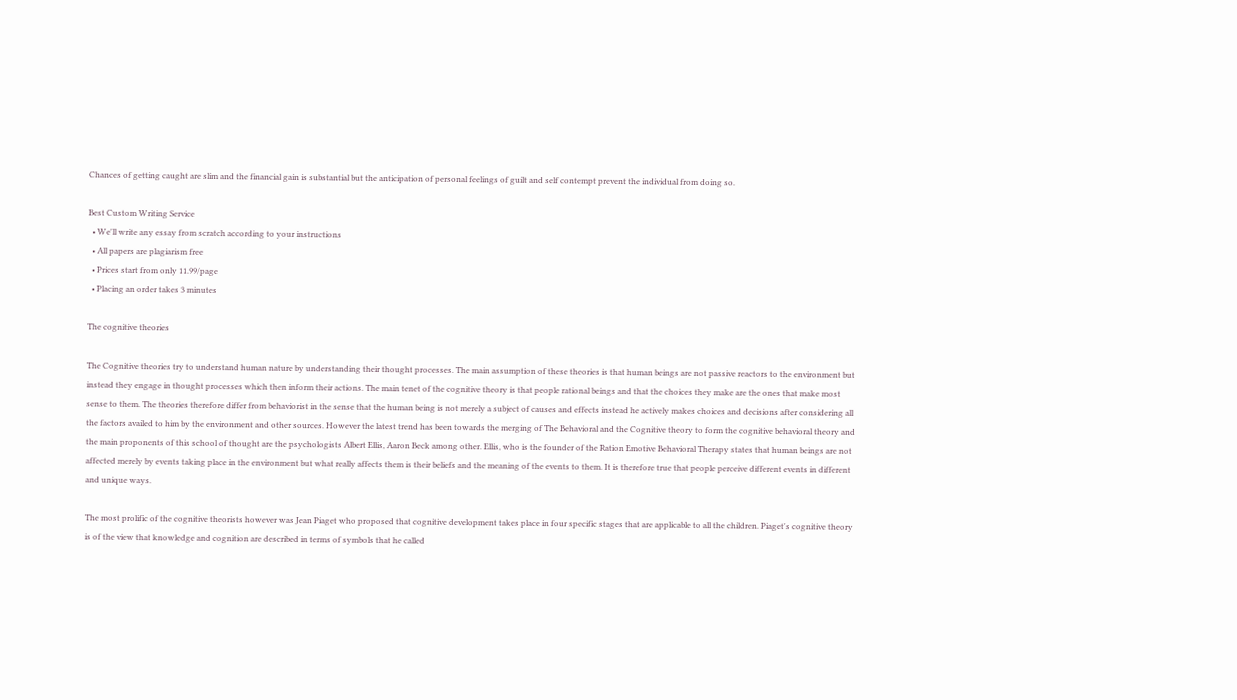Chances of getting caught are slim and the financial gain is substantial but the anticipation of personal feelings of guilt and self contempt prevent the individual from doing so.

Best Custom Writing Service
  • We'll write any essay from scratch according to your instructions
  • All papers are plagiarism free
  • Prices start from only 11.99/page
  • Placing an order takes 3 minutes

The cognitive theories

The Cognitive theories try to understand human nature by understanding their thought processes. The main assumption of these theories is that human beings are not passive reactors to the environment but instead they engage in thought processes which then inform their actions. The main tenet of the cognitive theory is that people rational beings and that the choices they make are the ones that make most sense to them. The theories therefore differ from behaviorist in the sense that the human being is not merely a subject of causes and effects instead he actively makes choices and decisions after considering all the factors availed to him by the environment and other sources. However the latest trend has been towards the merging of The Behavioral and the Cognitive theory to form the cognitive behavioral theory and the main proponents of this school of thought are the psychologists Albert Ellis, Aaron Beck among other. Ellis, who is the founder of the Ration Emotive Behavioral Therapy states that human beings are not affected merely by events taking place in the environment but what really affects them is their beliefs and the meaning of the events to them. It is therefore true that people perceive different events in different and unique ways.

The most prolific of the cognitive theorists however was Jean Piaget who proposed that cognitive development takes place in four specific stages that are applicable to all the children. Piaget's cognitive theory is of the view that knowledge and cognition are described in terms of symbols that he called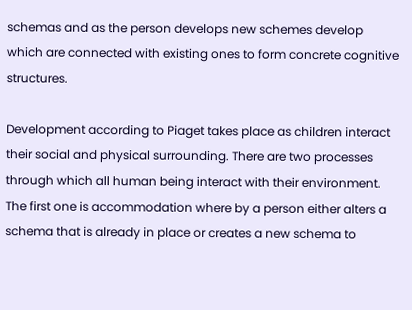schemas and as the person develops new schemes develop which are connected with existing ones to form concrete cognitive structures.

Development according to Piaget takes place as children interact their social and physical surrounding. There are two processes through which all human being interact with their environment. The first one is accommodation where by a person either alters a schema that is already in place or creates a new schema to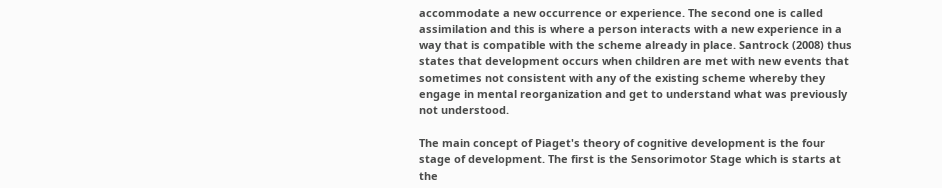accommodate a new occurrence or experience. The second one is called assimilation and this is where a person interacts with a new experience in a way that is compatible with the scheme already in place. Santrock (2008) thus states that development occurs when children are met with new events that sometimes not consistent with any of the existing scheme whereby they engage in mental reorganization and get to understand what was previously not understood.

The main concept of Piaget's theory of cognitive development is the four stage of development. The first is the Sensorimotor Stage which is starts at the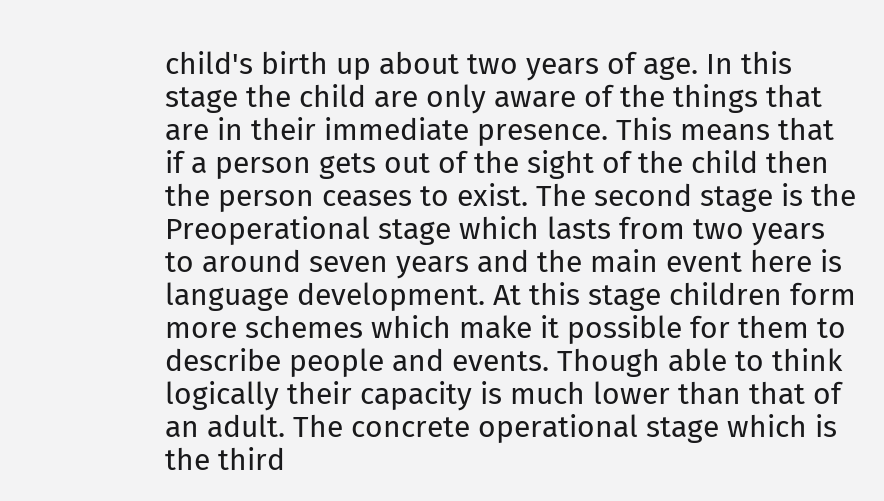child's birth up about two years of age. In this stage the child are only aware of the things that are in their immediate presence. This means that if a person gets out of the sight of the child then the person ceases to exist. The second stage is the Preoperational stage which lasts from two years to around seven years and the main event here is language development. At this stage children form more schemes which make it possible for them to   describe people and events. Though able to think logically their capacity is much lower than that of an adult. The concrete operational stage which is the third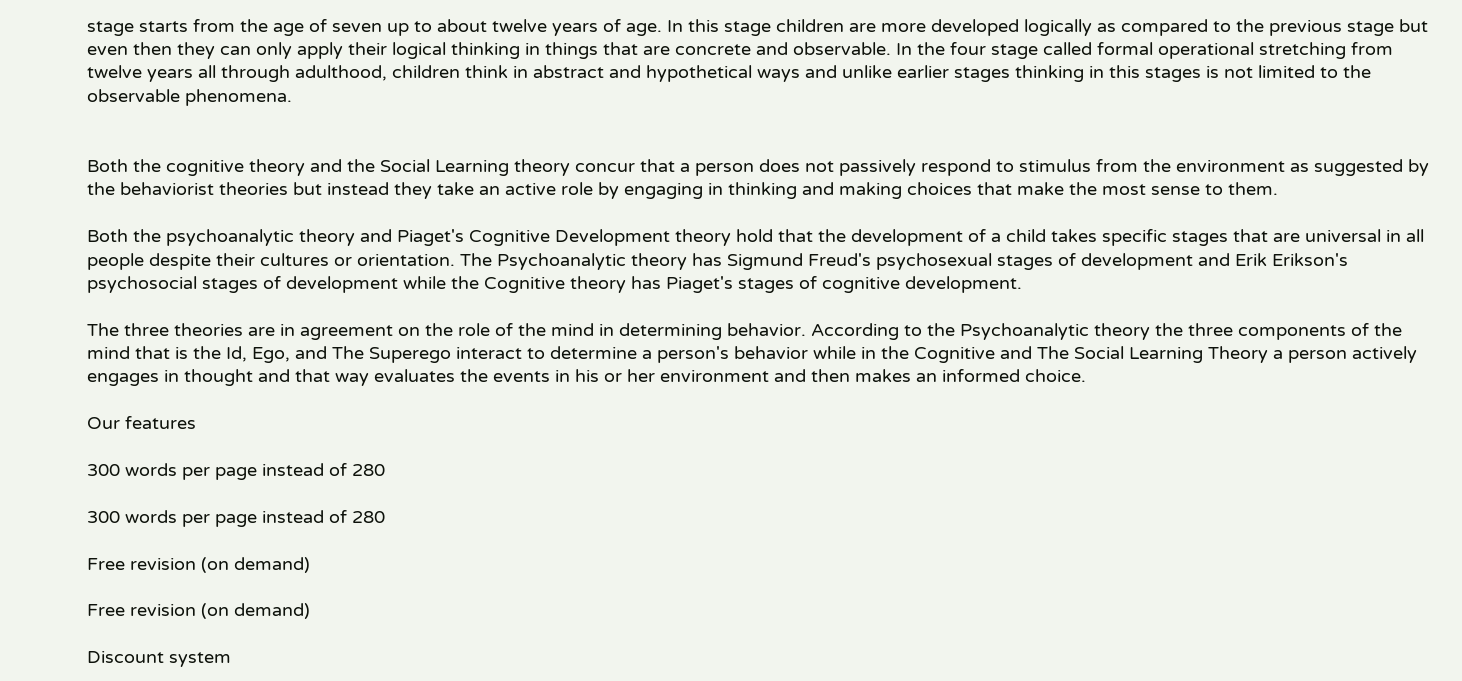stage starts from the age of seven up to about twelve years of age. In this stage children are more developed logically as compared to the previous stage but even then they can only apply their logical thinking in things that are concrete and observable. In the four stage called formal operational stretching from twelve years all through adulthood, children think in abstract and hypothetical ways and unlike earlier stages thinking in this stages is not limited to the observable phenomena.


Both the cognitive theory and the Social Learning theory concur that a person does not passively respond to stimulus from the environment as suggested by the behaviorist theories but instead they take an active role by engaging in thinking and making choices that make the most sense to them.

Both the psychoanalytic theory and Piaget's Cognitive Development theory hold that the development of a child takes specific stages that are universal in all people despite their cultures or orientation. The Psychoanalytic theory has Sigmund Freud's psychosexual stages of development and Erik Erikson's psychosocial stages of development while the Cognitive theory has Piaget's stages of cognitive development.

The three theories are in agreement on the role of the mind in determining behavior. According to the Psychoanalytic theory the three components of the mind that is the Id, Ego, and The Superego interact to determine a person's behavior while in the Cognitive and The Social Learning Theory a person actively engages in thought and that way evaluates the events in his or her environment and then makes an informed choice.

Our features

300 words per page instead of 280

300 words per page instead of 280

Free revision (on demand)

Free revision (on demand)

Discount system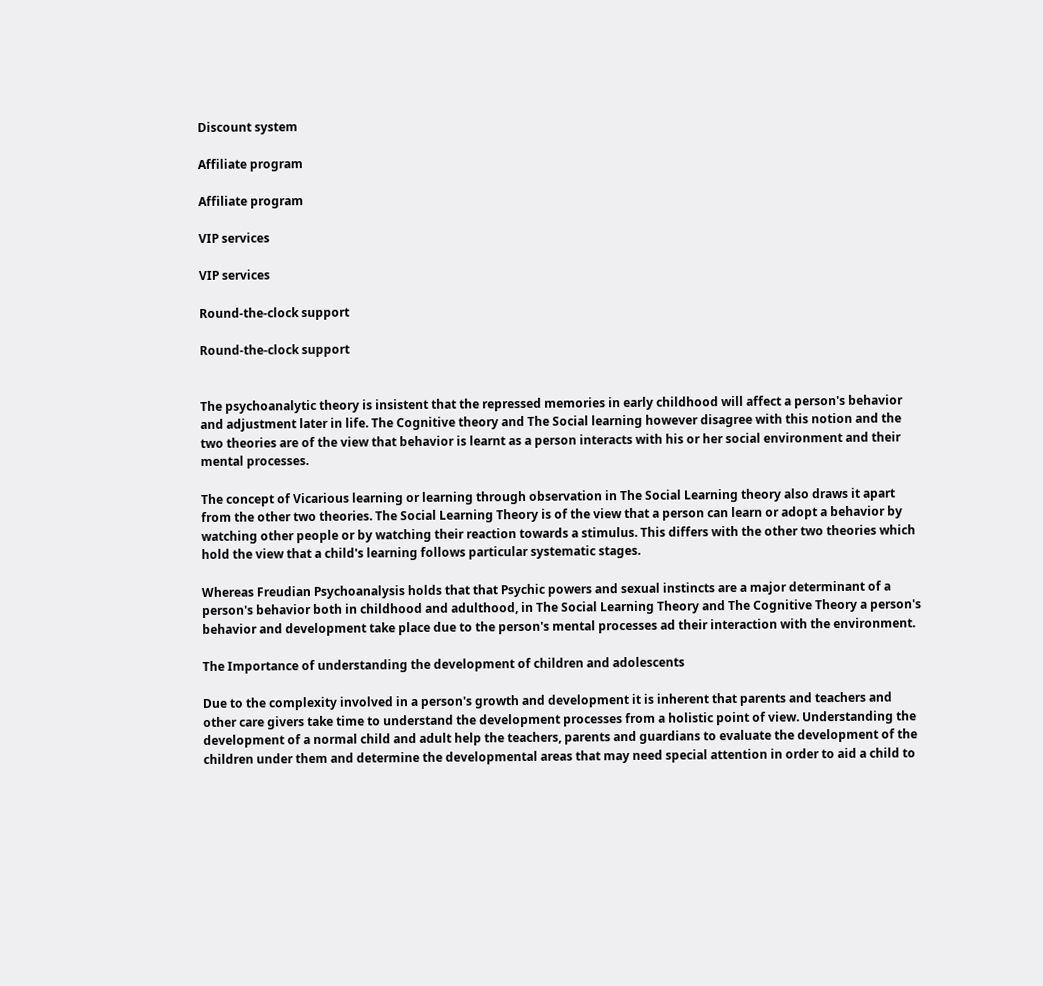Discount system

Affiliate program

Affiliate program

VIP services

VIP services

Round-the-clock support

Round-the-clock support


The psychoanalytic theory is insistent that the repressed memories in early childhood will affect a person's behavior and adjustment later in life. The Cognitive theory and The Social learning however disagree with this notion and the two theories are of the view that behavior is learnt as a person interacts with his or her social environment and their mental processes.

The concept of Vicarious learning or learning through observation in The Social Learning theory also draws it apart from the other two theories. The Social Learning Theory is of the view that a person can learn or adopt a behavior by watching other people or by watching their reaction towards a stimulus. This differs with the other two theories which hold the view that a child's learning follows particular systematic stages.

Whereas Freudian Psychoanalysis holds that that Psychic powers and sexual instincts are a major determinant of a person's behavior both in childhood and adulthood, in The Social Learning Theory and The Cognitive Theory a person's behavior and development take place due to the person's mental processes ad their interaction with the environment.

The Importance of understanding the development of children and adolescents

Due to the complexity involved in a person's growth and development it is inherent that parents and teachers and other care givers take time to understand the development processes from a holistic point of view. Understanding the development of a normal child and adult help the teachers, parents and guardians to evaluate the development of the children under them and determine the developmental areas that may need special attention in order to aid a child to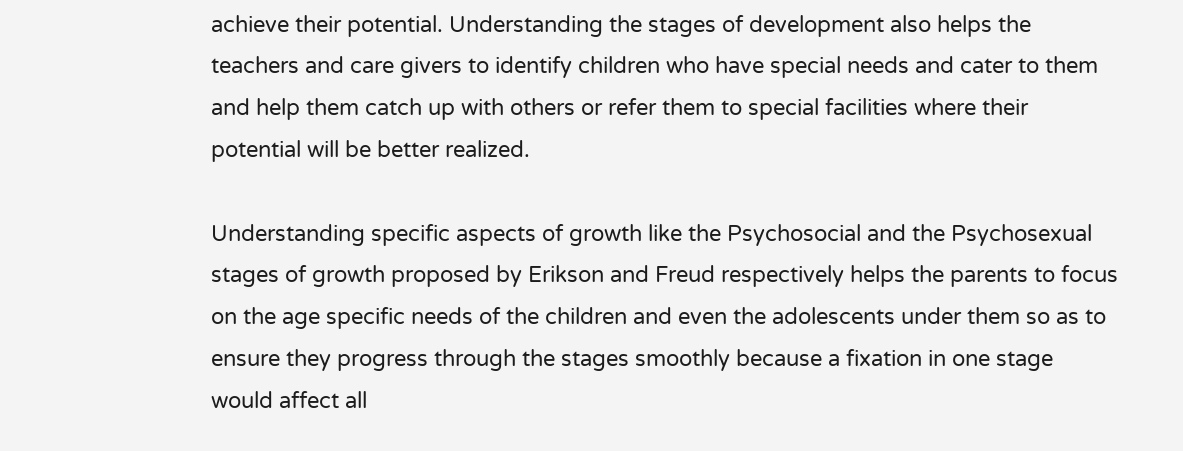achieve their potential. Understanding the stages of development also helps the teachers and care givers to identify children who have special needs and cater to them and help them catch up with others or refer them to special facilities where their potential will be better realized.

Understanding specific aspects of growth like the Psychosocial and the Psychosexual stages of growth proposed by Erikson and Freud respectively helps the parents to focus on the age specific needs of the children and even the adolescents under them so as to ensure they progress through the stages smoothly because a fixation in one stage would affect all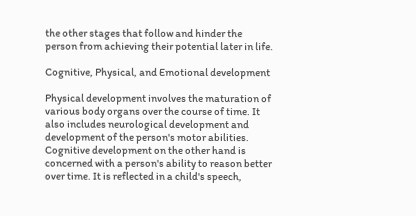the other stages that follow and hinder the person from achieving their potential later in life.

Cognitive, Physical, and Emotional development

Physical development involves the maturation of various body organs over the course of time. It also includes neurological development and development of the person's motor abilities. Cognitive development on the other hand is concerned with a person's ability to reason better over time. It is reflected in a child's speech,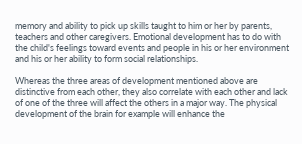memory and ability to pick up skills taught to him or her by parents, teachers and other caregivers. Emotional development has to do with the child's feelings toward events and people in his or her environment and his or her ability to form social relationships.

Whereas the three areas of development mentioned above are distinctive from each other, they also correlate with each other and lack of one of the three will affect the others in a major way. The physical development of the brain for example will enhance the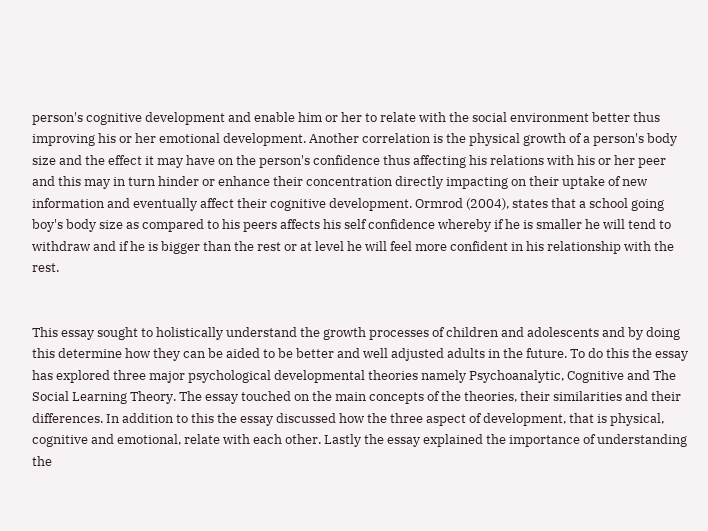person's cognitive development and enable him or her to relate with the social environment better thus improving his or her emotional development. Another correlation is the physical growth of a person's body size and the effect it may have on the person's confidence thus affecting his relations with his or her peer and this may in turn hinder or enhance their concentration directly impacting on their uptake of new information and eventually affect their cognitive development. Ormrod (2004), states that a school going boy's body size as compared to his peers affects his self confidence whereby if he is smaller he will tend to withdraw and if he is bigger than the rest or at level he will feel more confident in his relationship with the rest.


This essay sought to holistically understand the growth processes of children and adolescents and by doing this determine how they can be aided to be better and well adjusted adults in the future. To do this the essay has explored three major psychological developmental theories namely Psychoanalytic, Cognitive and The Social Learning Theory. The essay touched on the main concepts of the theories, their similarities and their differences. In addition to this the essay discussed how the three aspect of development, that is physical, cognitive and emotional, relate with each other. Lastly the essay explained the importance of understanding the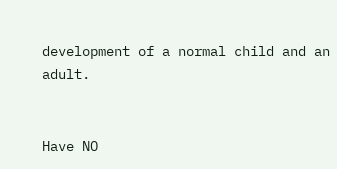development of a normal child and an adult.


Have NO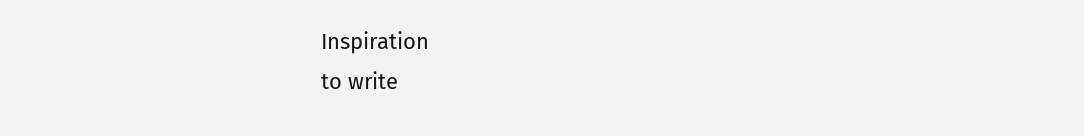Inspiration
to write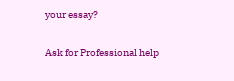your essay?

Ask for Professional help